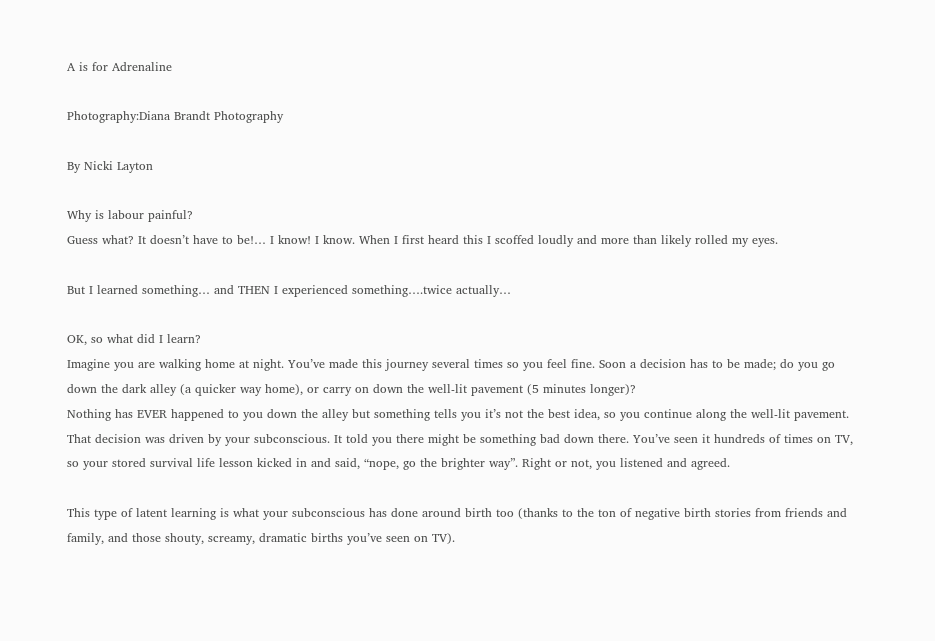A is for Adrenaline

Photography:Diana Brandt Photography

By Nicki Layton

Why is labour painful?
Guess what? It doesn’t have to be!… I know! I know. When I first heard this I scoffed loudly and more than likely rolled my eyes.

But I learned something… and THEN I experienced something….twice actually…

OK, so what did I learn?
Imagine you are walking home at night. You’ve made this journey several times so you feel fine. Soon a decision has to be made; do you go down the dark alley (a quicker way home), or carry on down the well-lit pavement (5 minutes longer)?
Nothing has EVER happened to you down the alley but something tells you it’s not the best idea, so you continue along the well-lit pavement.
That decision was driven by your subconscious. It told you there might be something bad down there. You’ve seen it hundreds of times on TV, so your stored survival life lesson kicked in and said, “nope, go the brighter way”. Right or not, you listened and agreed.

This type of latent learning is what your subconscious has done around birth too (thanks to the ton of negative birth stories from friends and family, and those shouty, screamy, dramatic births you’ve seen on TV).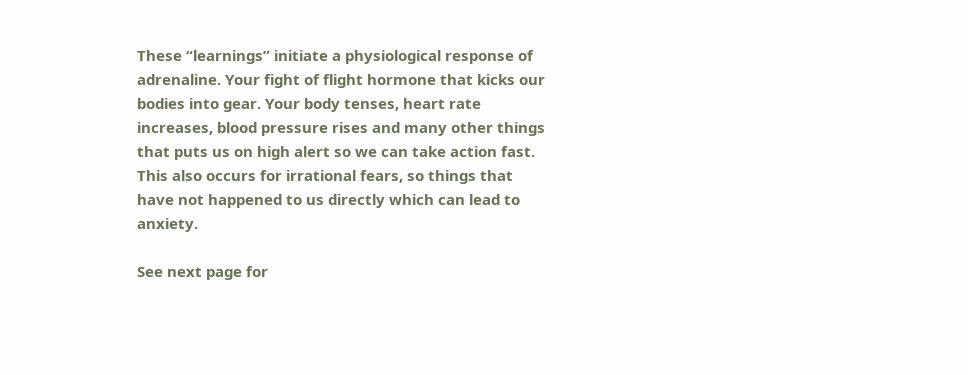These “learnings” initiate a physiological response of adrenaline. Your fight of flight hormone that kicks our bodies into gear. Your body tenses, heart rate increases, blood pressure rises and many other things that puts us on high alert so we can take action fast. This also occurs for irrational fears, so things that have not happened to us directly which can lead to anxiety.

See next page for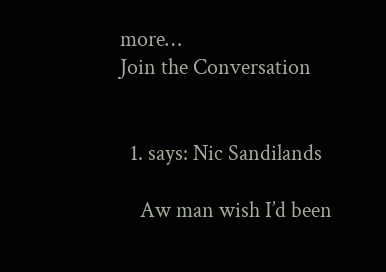more…
Join the Conversation


  1. says: Nic Sandilands

    Aw man wish I’d been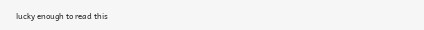lucky enough to read this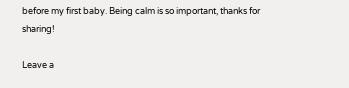before my first baby. Being calm is so important, thanks for sharing!

Leave a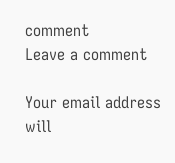comment
Leave a comment

Your email address will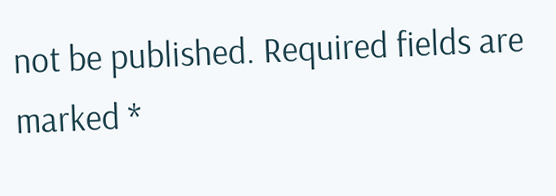not be published. Required fields are marked *